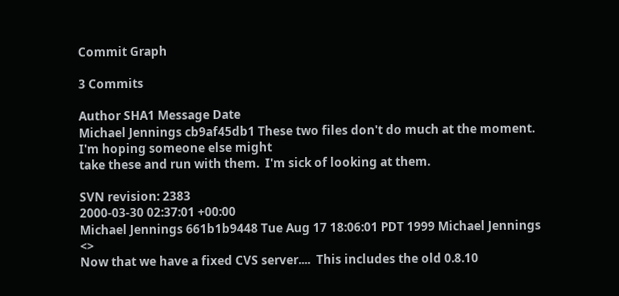Commit Graph

3 Commits

Author SHA1 Message Date
Michael Jennings cb9af45db1 These two files don't do much at the moment. I'm hoping someone else might
take these and run with them.  I'm sick of looking at them.

SVN revision: 2383
2000-03-30 02:37:01 +00:00
Michael Jennings 661b1b9448 Tue Aug 17 18:06:01 PDT 1999 Michael Jennings <>
Now that we have a fixed CVS server....  This includes the old 0.8.10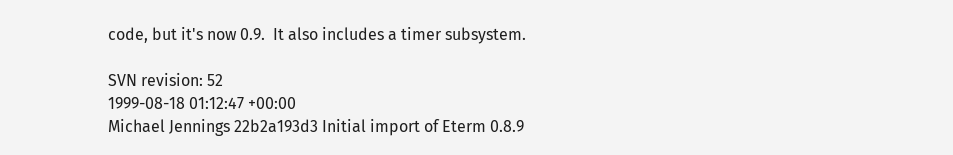code, but it's now 0.9.  It also includes a timer subsystem.

SVN revision: 52
1999-08-18 01:12:47 +00:00
Michael Jennings 22b2a193d3 Initial import of Eterm 0.8.9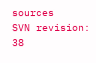sources
SVN revision: 38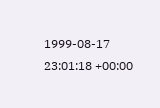1999-08-17 23:01:18 +00:00